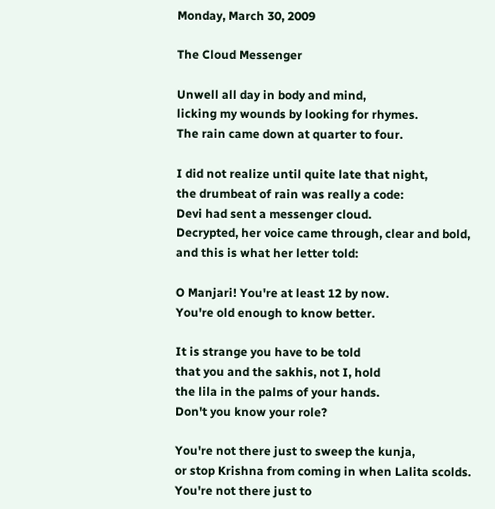Monday, March 30, 2009

The Cloud Messenger

Unwell all day in body and mind,
licking my wounds by looking for rhymes.
The rain came down at quarter to four.

I did not realize until quite late that night,
the drumbeat of rain was really a code:
Devi had sent a messenger cloud.
Decrypted, her voice came through, clear and bold,
and this is what her letter told:

O Manjari! You're at least 12 by now.
You're old enough to know better.

It is strange you have to be told
that you and the sakhis, not I, hold
the lila in the palms of your hands.
Don't you know your role?

You're not there just to sweep the kunja,
or stop Krishna from coming in when Lalita scolds.
You're not there just to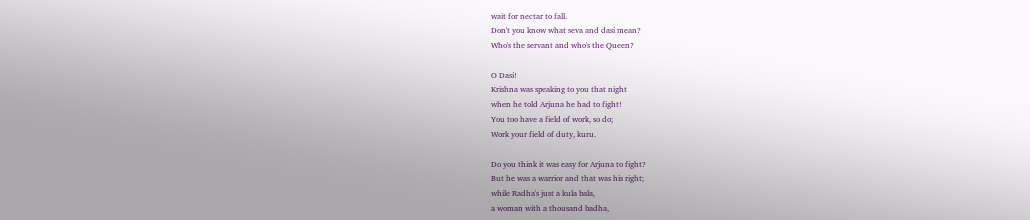wait for nectar to fall.
Don't you know what seva and dasi mean?
Who's the servant and who's the Queen?

O Dasi!
Krishna was speaking to you that night
when he told Arjuna he had to fight!
You too have a field of work, so do;
Work your field of duty, kuru.

Do you think it was easy for Arjuna to fight?
But he was a warrior and that was his right;
while Radha's just a kula bala,
a woman with a thousand badha,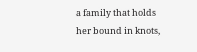a family that holds her bound in knots,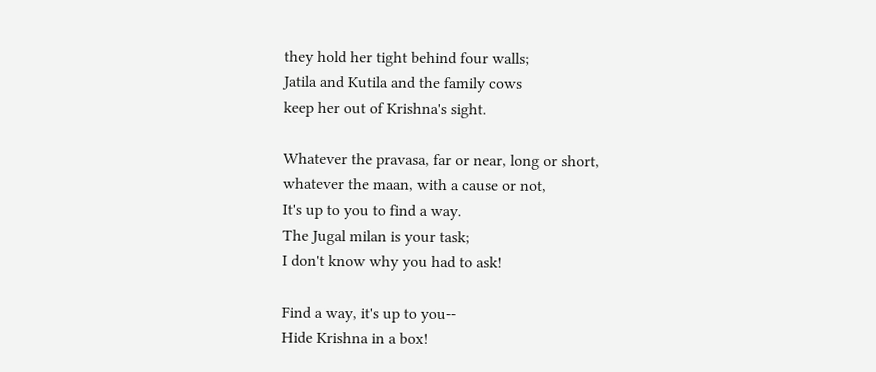they hold her tight behind four walls;
Jatila and Kutila and the family cows
keep her out of Krishna's sight.

Whatever the pravasa, far or near, long or short,
whatever the maan, with a cause or not,
It's up to you to find a way.
The Jugal milan is your task;
I don't know why you had to ask!

Find a way, it's up to you--
Hide Krishna in a box!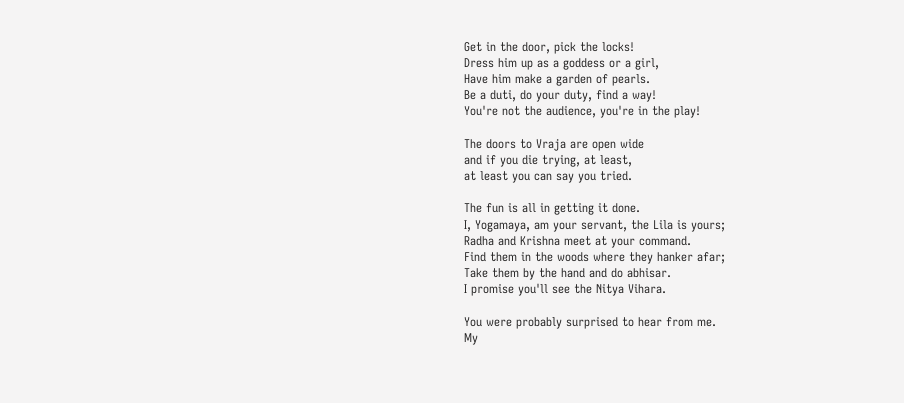Get in the door, pick the locks!
Dress him up as a goddess or a girl,
Have him make a garden of pearls.
Be a duti, do your duty, find a way!
You're not the audience, you're in the play!

The doors to Vraja are open wide
and if you die trying, at least,
at least you can say you tried.

The fun is all in getting it done.
I, Yogamaya, am your servant, the Lila is yours;
Radha and Krishna meet at your command.
Find them in the woods where they hanker afar;
Take them by the hand and do abhisar.
I promise you'll see the Nitya Vihara.

You were probably surprised to hear from me.
My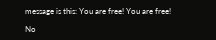message is this: You are free! You are free!

No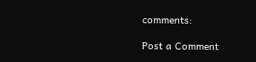comments:

Post a Comment